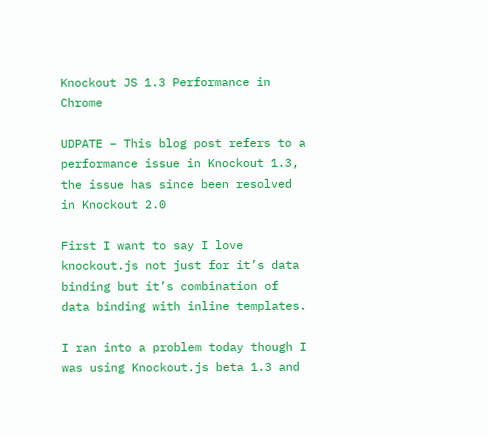Knockout JS 1.3 Performance in Chrome

UDPATE – This blog post refers to a performance issue in Knockout 1.3, the issue has since been resolved in Knockout 2.0

First I want to say I love knockout.js not just for it’s data binding but it’s combination of data binding with inline templates.

I ran into a problem today though I was using Knockout.js beta 1.3 and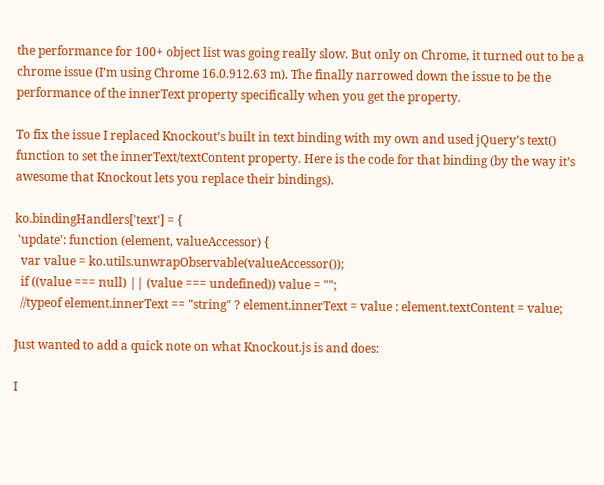the performance for 100+ object list was going really slow. But only on Chrome, it turned out to be a chrome issue (I’m using Chrome 16.0.912.63 m). The finally narrowed down the issue to be the performance of the innerText property specifically when you get the property.

To fix the issue I replaced Knockout’s built in text binding with my own and used jQuery’s text() function to set the innerText/textContent property. Here is the code for that binding (by the way it’s awesome that Knockout lets you replace their bindings).

ko.bindingHandlers['text'] = {
 'update': function (element, valueAccessor) {
  var value = ko.utils.unwrapObservable(valueAccessor());
  if ((value === null) || (value === undefined)) value = "";
  //typeof element.innerText == "string" ? element.innerText = value : element.textContent = value;

Just wanted to add a quick note on what Knockout.js is and does:

I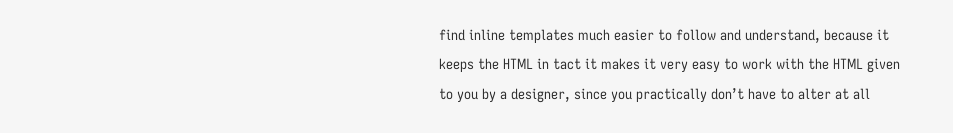find inline templates much easier to follow and understand, because it keeps the HTML in tact it makes it very easy to work with the HTML given to you by a designer, since you practically don’t have to alter at all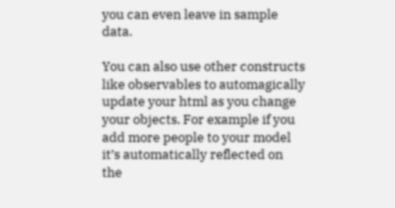you can even leave in sample data.

You can also use other constructs like observables to automagically update your html as you change your objects. For example if you add more people to your model it’s automatically reflected on the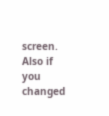screen. Also if you changed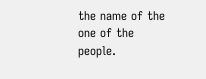the name of the one of the people.